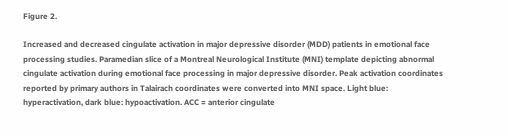Figure 2.

Increased and decreased cingulate activation in major depressive disorder (MDD) patients in emotional face processing studies. Paramedian slice of a Montreal Neurological Institute (MNI) template depicting abnormal cingulate activation during emotional face processing in major depressive disorder. Peak activation coordinates reported by primary authors in Talairach coordinates were converted into MNI space. Light blue: hyperactivation, dark blue: hypoactivation. ACC = anterior cingulate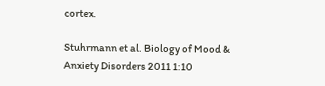cortex.

Stuhrmann et al. Biology of Mood & Anxiety Disorders 2011 1:10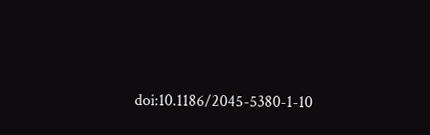doi:10.1186/2045-5380-1-10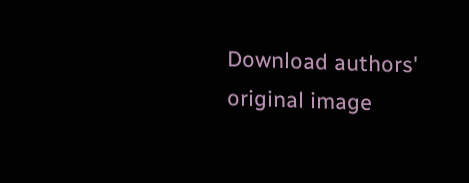Download authors' original image